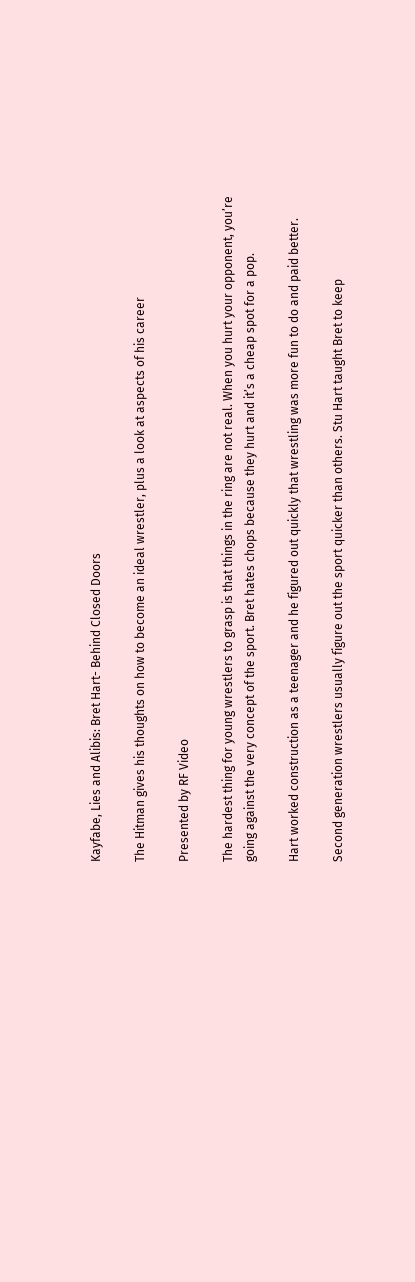Kayfabe, Lies and Alibis: Bret Hart- Behind Closed Doors

The Hitman gives his thoughts on how to become an ideal wrestler, plus a look at aspects of his career

Presented by RF Video

The hardest thing for young wrestlers to grasp is that things in the ring are not real. When you hurt your opponent, you’re going against the very concept of the sport. Bret hates chops because they hurt and it’s a cheap spot for a pop.

Hart worked construction as a teenager and he figured out quickly that wrestling was more fun to do and paid better.

Second generation wrestlers usually figure out the sport quicker than others. Stu Hart taught Bret to keep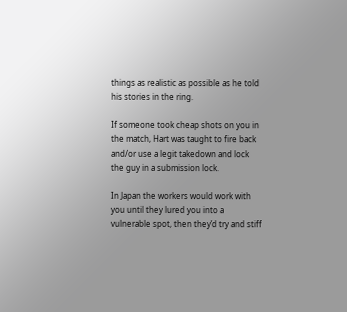things as realistic as possible as he told his stories in the ring.

If someone took cheap shots on you in the match, Hart was taught to fire back and/or use a legit takedown and lock the guy in a submission lock.

In Japan the workers would work with you until they lured you into a vulnerable spot, then they’d try and stiff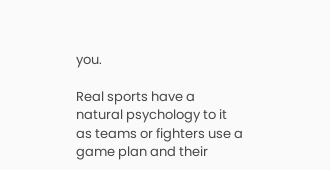you.

Real sports have a natural psychology to it as teams or fighters use a game plan and their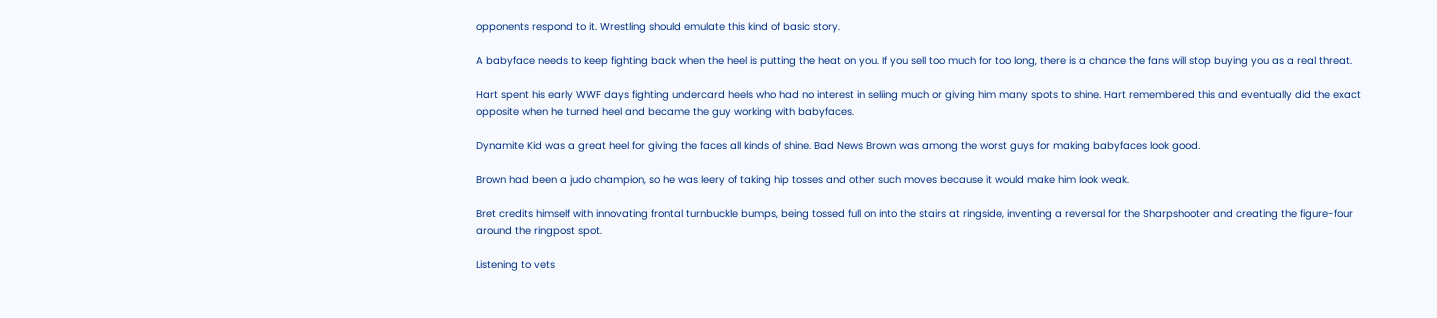opponents respond to it. Wrestling should emulate this kind of basic story.

A babyface needs to keep fighting back when the heel is putting the heat on you. If you sell too much for too long, there is a chance the fans will stop buying you as a real threat.

Hart spent his early WWF days fighting undercard heels who had no interest in seliing much or giving him many spots to shine. Hart remembered this and eventually did the exact opposite when he turned heel and became the guy working with babyfaces.

Dynamite Kid was a great heel for giving the faces all kinds of shine. Bad News Brown was among the worst guys for making babyfaces look good.

Brown had been a judo champion, so he was leery of taking hip tosses and other such moves because it would make him look weak.

Bret credits himself with innovating frontal turnbuckle bumps, being tossed full on into the stairs at ringside, inventing a reversal for the Sharpshooter and creating the figure-four around the ringpost spot.

Listening to vets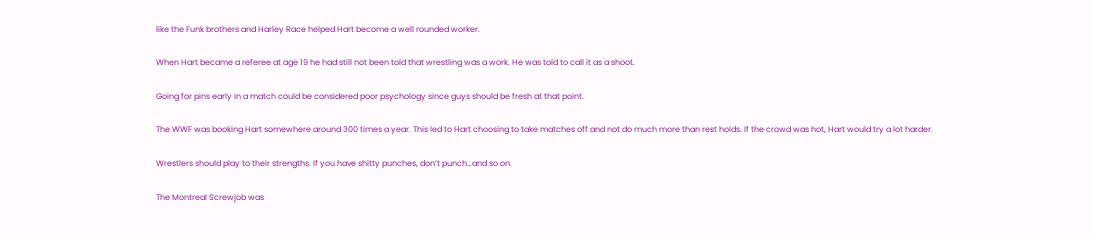like the Funk brothers and Harley Race helped Hart become a well rounded worker.

When Hart became a referee at age 19 he had still not been told that wrestling was a work. He was told to call it as a shoot.

Going for pins early in a match could be considered poor psychology since guys should be fresh at that point.

The WWF was booking Hart somewhere around 300 times a year. This led to Hart choosing to take matches off and not do much more than rest holds. If the crowd was hot, Hart would try a lot harder.

Wrestlers should play to their strengths. If you have shitty punches, don’t punch…and so on.

The Montreal Screwjob was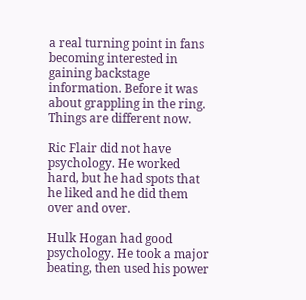a real turning point in fans becoming interested in gaining backstage information. Before it was about grappling in the ring. Things are different now.

Ric Flair did not have psychology. He worked hard, but he had spots that he liked and he did them over and over.

Hulk Hogan had good psychology. He took a major beating, then used his power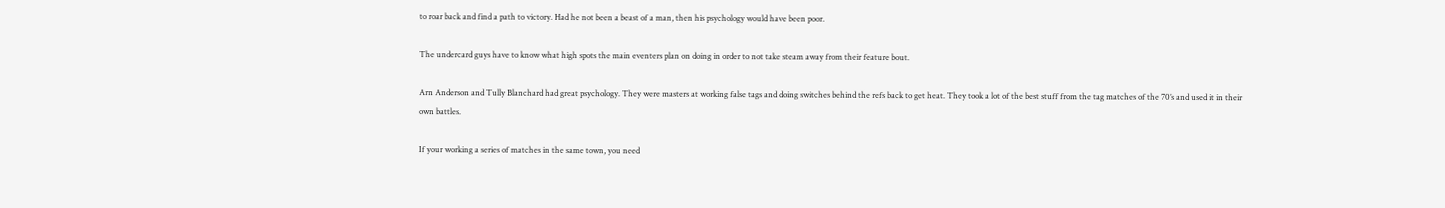to roar back and find a path to victory. Had he not been a beast of a man, then his psychology would have been poor.

The undercard guys have to know what high spots the main eventers plan on doing in order to not take steam away from their feature bout.

Arn Anderson and Tully Blanchard had great psychology. They were masters at working false tags and doing switches behind the refs back to get heat. They took a lot of the best stuff from the tag matches of the 70’s and used it in their own battles.

If your working a series of matches in the same town, you need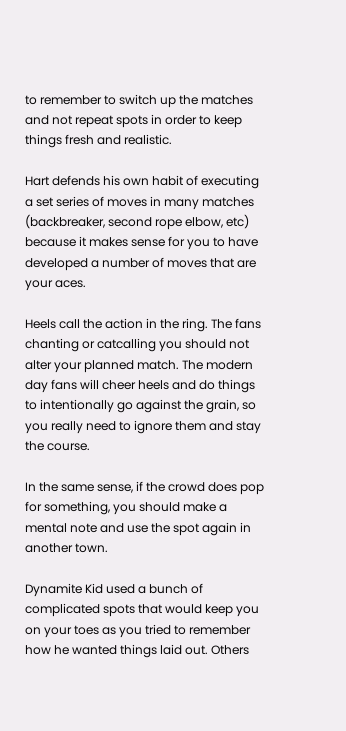to remember to switch up the matches and not repeat spots in order to keep things fresh and realistic.

Hart defends his own habit of executing a set series of moves in many matches (backbreaker, second rope elbow, etc) because it makes sense for you to have developed a number of moves that are your aces.

Heels call the action in the ring. The fans chanting or catcalling you should not alter your planned match. The modern day fans will cheer heels and do things to intentionally go against the grain, so you really need to ignore them and stay the course.

In the same sense, if the crowd does pop for something, you should make a mental note and use the spot again in another town.

Dynamite Kid used a bunch of complicated spots that would keep you on your toes as you tried to remember how he wanted things laid out. Others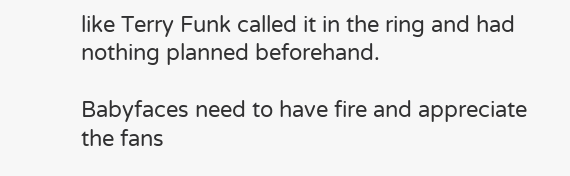like Terry Funk called it in the ring and had nothing planned beforehand.

Babyfaces need to have fire and appreciate the fans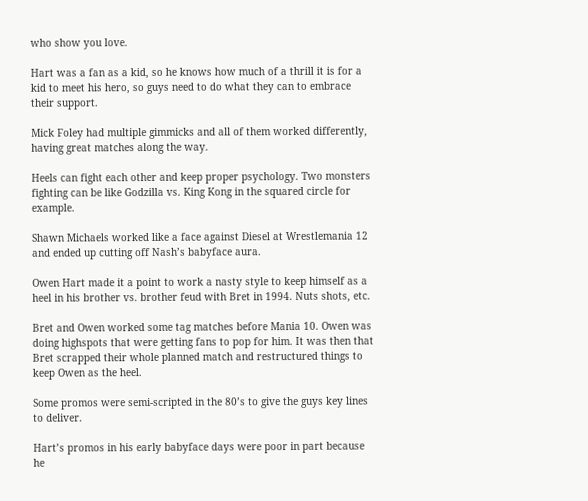who show you love.

Hart was a fan as a kid, so he knows how much of a thrill it is for a kid to meet his hero, so guys need to do what they can to embrace their support.

Mick Foley had multiple gimmicks and all of them worked differently, having great matches along the way.

Heels can fight each other and keep proper psychology. Two monsters fighting can be like Godzilla vs. King Kong in the squared circle for example.

Shawn Michaels worked like a face against Diesel at Wrestlemania 12 and ended up cutting off Nash’s babyface aura.

Owen Hart made it a point to work a nasty style to keep himself as a heel in his brother vs. brother feud with Bret in 1994. Nuts shots, etc.

Bret and Owen worked some tag matches before Mania 10. Owen was doing highspots that were getting fans to pop for him. It was then that Bret scrapped their whole planned match and restructured things to keep Owen as the heel.

Some promos were semi-scripted in the 80’s to give the guys key lines to deliver.

Hart’s promos in his early babyface days were poor in part because he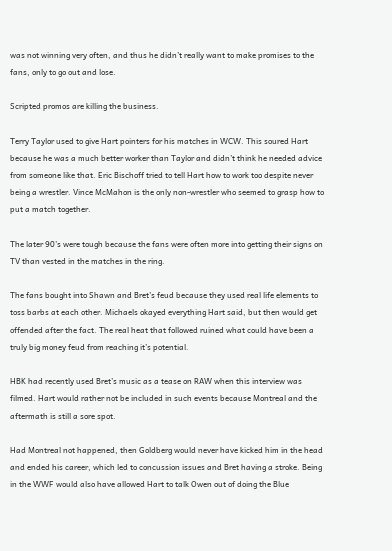was not winning very often, and thus he didn’t really want to make promises to the fans, only to go out and lose.

Scripted promos are killing the business.

Terry Taylor used to give Hart pointers for his matches in WCW. This soured Hart because he was a much better worker than Taylor and didn’t think he needed advice from someone like that. Eric Bischoff tried to tell Hart how to work too despite never being a wrestler. Vince McMahon is the only non-wrestler who seemed to grasp how to put a match together.

The later 90’s were tough because the fans were often more into getting their signs on TV than vested in the matches in the ring.

The fans bought into Shawn and Bret’s feud because they used real life elements to toss barbs at each other. Michaels okayed everything Hart said, but then would get offended after the fact. The real heat that followed ruined what could have been a truly big money feud from reaching it’s potential.

HBK had recently used Bret’s music as a tease on RAW when this interview was filmed. Hart would rather not be included in such events because Montreal and the aftermath is still a sore spot.

Had Montreal not happened, then Goldberg would never have kicked him in the head and ended his career, which led to concussion issues and Bret having a stroke. Being in the WWF would also have allowed Hart to talk Owen out of doing the Blue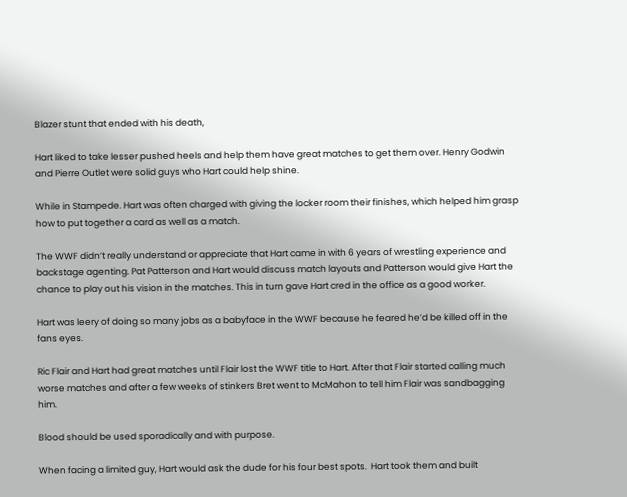Blazer stunt that ended with his death,

Hart liked to take lesser pushed heels and help them have great matches to get them over. Henry Godwin and Pierre Outlet were solid guys who Hart could help shine.

While in Stampede. Hart was often charged with giving the locker room their finishes, which helped him grasp how to put together a card as well as a match.

The WWF didn’t really understand or appreciate that Hart came in with 6 years of wrestling experience and backstage agenting. Pat Patterson and Hart would discuss match layouts and Patterson would give Hart the chance to play out his vision in the matches. This in turn gave Hart cred in the office as a good worker.

Hart was leery of doing so many jobs as a babyface in the WWF because he feared he’d be killed off in the fans eyes.

Ric Flair and Hart had great matches until Flair lost the WWF title to Hart. After that Flair started calling much worse matches and after a few weeks of stinkers Bret went to McMahon to tell him Flair was sandbagging him.

Blood should be used sporadically and with purpose.

When facing a limited guy, Hart would ask the dude for his four best spots.  Hart took them and built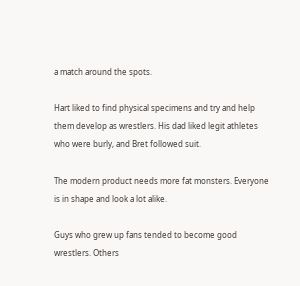a match around the spots.

Hart liked to find physical specimens and try and help them develop as wrestlers. His dad liked legit athletes who were burly, and Bret followed suit.

The modern product needs more fat monsters. Everyone is in shape and look a lot alike.

Guys who grew up fans tended to become good wrestlers. Others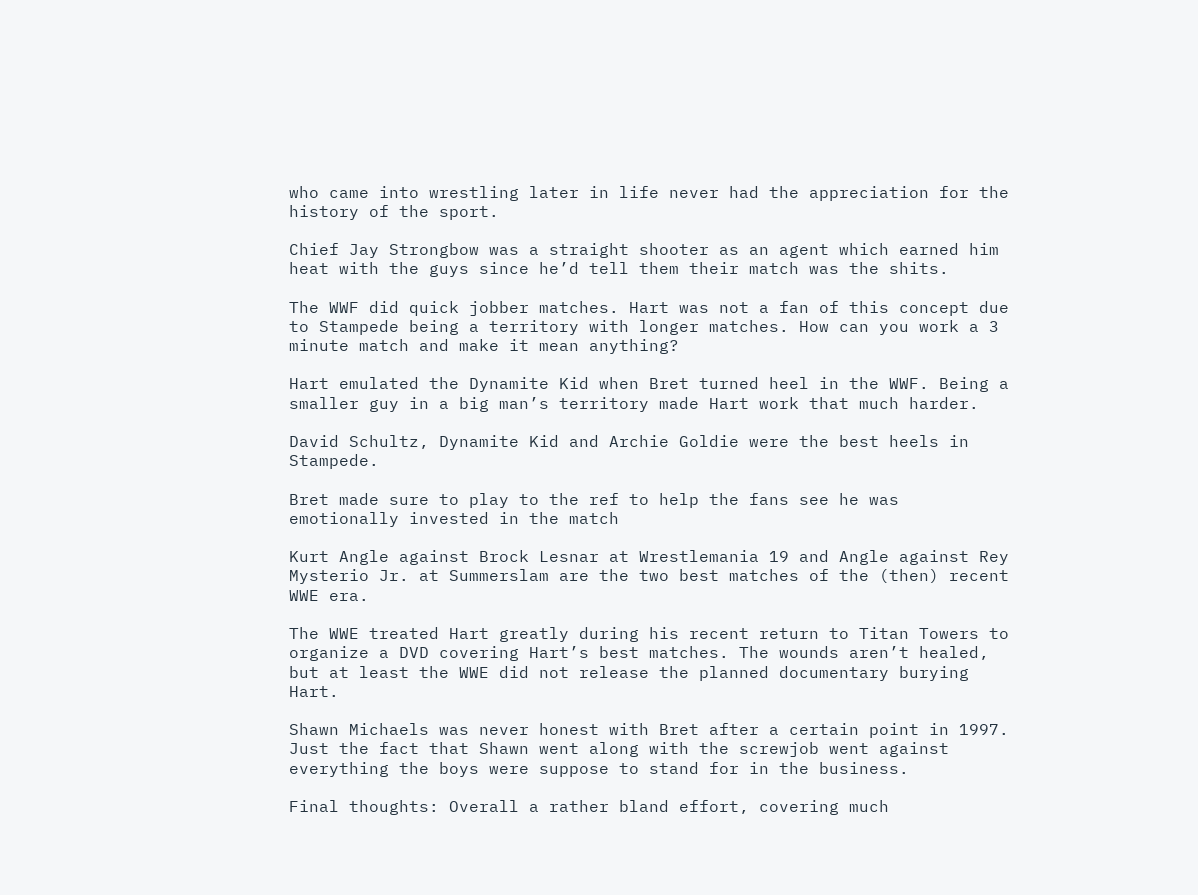who came into wrestling later in life never had the appreciation for the history of the sport.

Chief Jay Strongbow was a straight shooter as an agent which earned him heat with the guys since he’d tell them their match was the shits.

The WWF did quick jobber matches. Hart was not a fan of this concept due to Stampede being a territory with longer matches. How can you work a 3 minute match and make it mean anything?

Hart emulated the Dynamite Kid when Bret turned heel in the WWF. Being a smaller guy in a big man’s territory made Hart work that much harder.

David Schultz, Dynamite Kid and Archie Goldie were the best heels in Stampede.

Bret made sure to play to the ref to help the fans see he was emotionally invested in the match

Kurt Angle against Brock Lesnar at Wrestlemania 19 and Angle against Rey Mysterio Jr. at Summerslam are the two best matches of the (then) recent WWE era.

The WWE treated Hart greatly during his recent return to Titan Towers to organize a DVD covering Hart’s best matches. The wounds aren’t healed, but at least the WWE did not release the planned documentary burying Hart.

Shawn Michaels was never honest with Bret after a certain point in 1997. Just the fact that Shawn went along with the screwjob went against everything the boys were suppose to stand for in the business.

Final thoughts: Overall a rather bland effort, covering much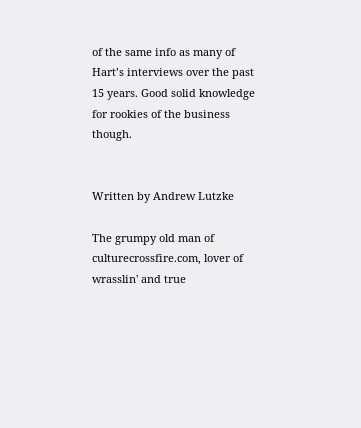of the same info as many of Hart’s interviews over the past 15 years. Good solid knowledge for rookies of the business though.


Written by Andrew Lutzke

The grumpy old man of culturecrossfire.com, lover of wrasslin' and true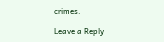crimes.

Leave a Reply